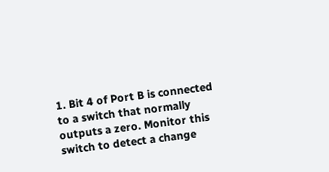1. Bit 4 of Port B is connected to a switch that normally outputs a zero. Monitor this switch to detect a change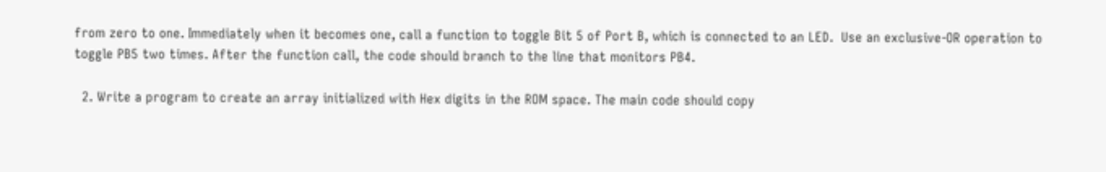from zero to one. Immediately when it becomes one, call a function to toggle Bit 5 of Port B, which is connected to an LED.  Use an exclusive-OR operation to toggle PB5 two times. After the function call, the code should branch to the line that monitors PB4.

  2. Write a program to create an array initialized with Hex digits in the ROM space. The main code should copy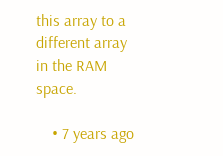this array to a different array in the RAM space.

    • 7 years ago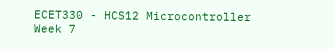ECET330 - HCS12 Microcontroller Week 7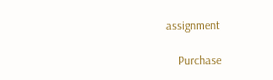assignment

    Purchase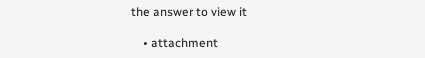the answer to view it

    • attachment